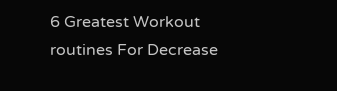6 Greatest Workout routines For Decrease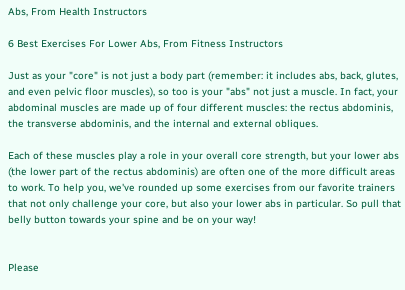Abs, From Health Instructors

6 Best Exercises For Lower Abs, From Fitness Instructors

Just as your "core" is not just a body part (remember: it includes abs, back, glutes, and even pelvic floor muscles), so too is your "abs" not just a muscle. In fact, your abdominal muscles are made up of four different muscles: the rectus abdominis, the transverse abdominis, and the internal and external obliques.

Each of these muscles play a role in your overall core strength, but your lower abs (the lower part of the rectus abdominis) are often one of the more difficult areas to work. To help you, we've rounded up some exercises from our favorite trainers that not only challenge your core, but also your lower abs in particular. So pull that belly button towards your spine and be on your way!


Please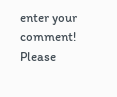enter your comment!
Please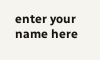enter your name here